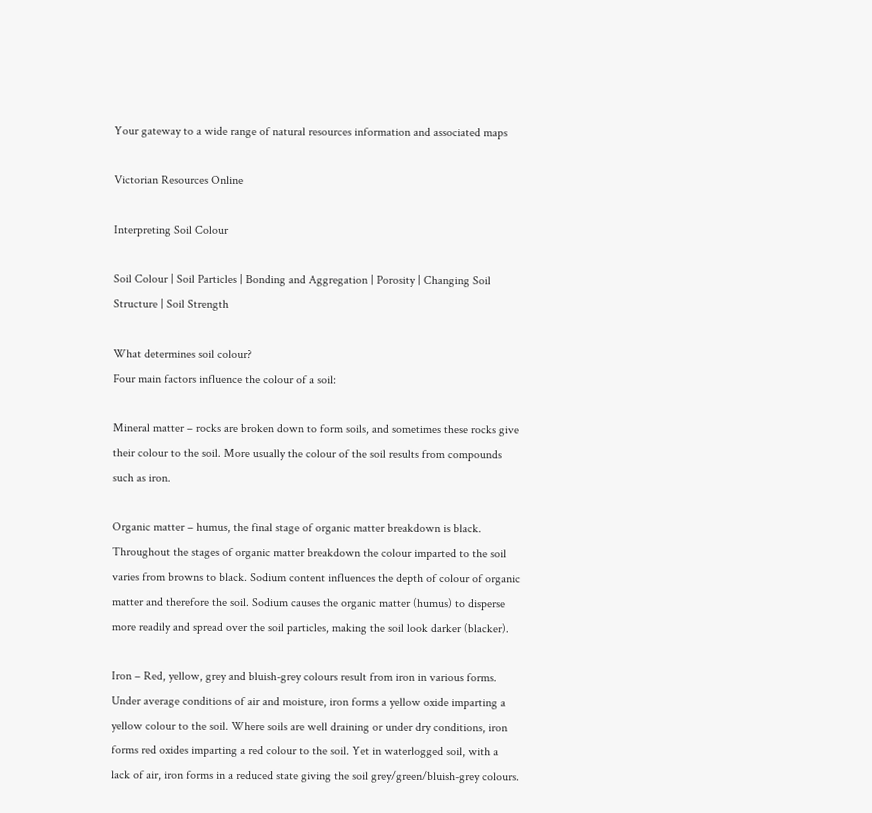Your gateway to a wide range of natural resources information and associated maps

Victorian Resources Online

Interpreting Soil Colour

Soil Colour | Soil Particles | Bonding and Aggregation | Porosity | Changing Soil Structure | Soil Strength

What determines soil colour?
Four main factors influence the colour of a soil:

Mineral matter – rocks are broken down to form soils, and sometimes these rocks give their colour to the soil. More usually the colour of the soil results from compounds such as iron.

Organic matter – humus, the final stage of organic matter breakdown is black. Throughout the stages of organic matter breakdown the colour imparted to the soil varies from browns to black. Sodium content influences the depth of colour of organic matter and therefore the soil. Sodium causes the organic matter (humus) to disperse more readily and spread over the soil particles, making the soil look darker (blacker).

Iron – Red, yellow, grey and bluish-grey colours result from iron in various forms. Under average conditions of air and moisture, iron forms a yellow oxide imparting a yellow colour to the soil. Where soils are well draining or under dry conditions, iron forms red oxides imparting a red colour to the soil. Yet in waterlogged soil, with a lack of air, iron forms in a reduced state giving the soil grey/green/bluish-grey colours.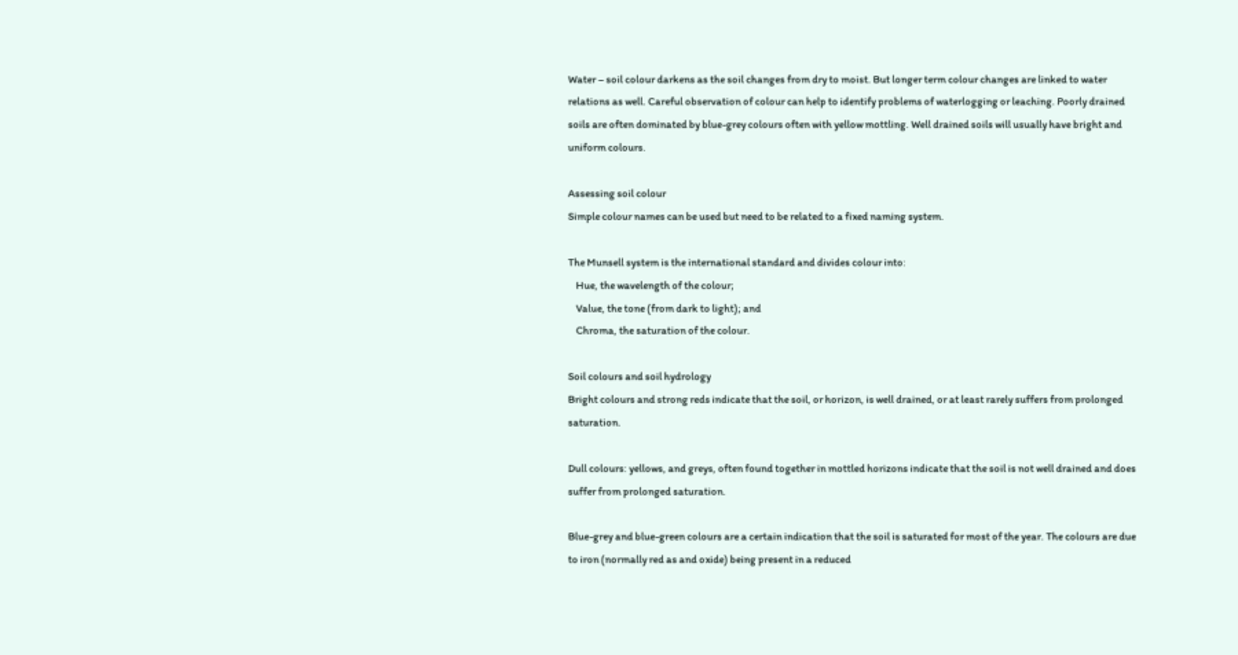Water – soil colour darkens as the soil changes from dry to moist. But longer term colour changes are linked to water relations as well. Careful observation of colour can help to identify problems of waterlogging or leaching. Poorly drained soils are often dominated by blue-grey colours often with yellow mottling. Well drained soils will usually have bright and uniform colours.

Assessing soil colour
Simple colour names can be used but need to be related to a fixed naming system.

The Munsell system is the international standard and divides colour into:
    Hue, the wavelength of the colour;
    Value, the tone (from dark to light); and
    Chroma, the saturation of the colour.

Soil colours and soil hydrology
Bright colours and strong reds indicate that the soil, or horizon, is well drained, or at least rarely suffers from prolonged saturation.

Dull colours: yellows, and greys, often found together in mottled horizons indicate that the soil is not well drained and does suffer from prolonged saturation.

Blue-grey and blue-green colours are a certain indication that the soil is saturated for most of the year. The colours are due to iron (normally red as and oxide) being present in a reduced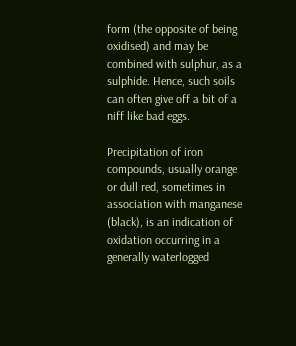form (the opposite of being oxidised) and may be combined with sulphur, as a sulphide. Hence, such soils can often give off a bit of a niff like bad eggs.

Precipitation of iron compounds, usually orange or dull red, sometimes in association with manganese (black), is an indication of oxidation occurring in a generally waterlogged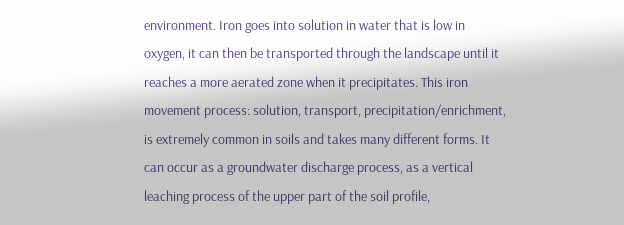environment. Iron goes into solution in water that is low in oxygen, it can then be transported through the landscape until it reaches a more aerated zone when it precipitates. This iron movement process: solution, transport, precipitation/enrichment, is extremely common in soils and takes many different forms. It can occur as a groundwater discharge process, as a vertical leaching process of the upper part of the soil profile,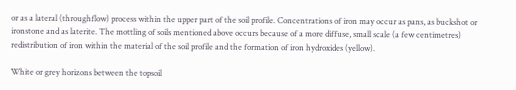or as a lateral (throughflow) process within the upper part of the soil profile. Concentrations of iron may occur as pans, as buckshot or ironstone and as laterite. The mottling of soils mentioned above occurs because of a more diffuse, small scale (a few centimetres) redistribution of iron within the material of the soil profile and the formation of iron hydroxides (yellow).

White or grey horizons between the topsoil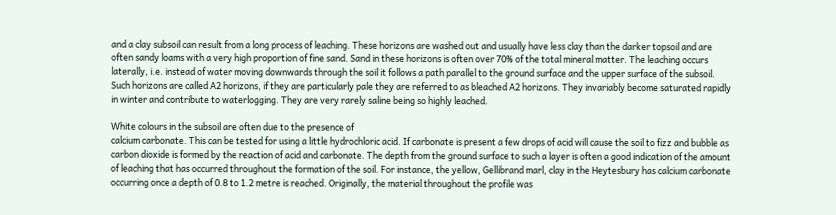and a clay subsoil can result from a long process of leaching. These horizons are washed out and usually have less clay than the darker topsoil and are often sandy loams with a very high proportion of fine sand. Sand in these horizons is often over 70% of the total mineral matter. The leaching occurs laterally, i.e. instead of water moving downwards through the soil it follows a path parallel to the ground surface and the upper surface of the subsoil. Such horizons are called A2 horizons, if they are particularly pale they are referred to as bleached A2 horizons. They invariably become saturated rapidly in winter and contribute to waterlogging. They are very rarely saline being so highly leached.

White colours in the subsoil are often due to the presence of
calcium carbonate. This can be tested for using a little hydrochloric acid. If carbonate is present a few drops of acid will cause the soil to fizz and bubble as carbon dioxide is formed by the reaction of acid and carbonate. The depth from the ground surface to such a layer is often a good indication of the amount of leaching that has occurred throughout the formation of the soil. For instance, the yellow, Gellibrand marl, clay in the Heytesbury has calcium carbonate occurring once a depth of 0.8 to 1.2 metre is reached. Originally, the material throughout the profile was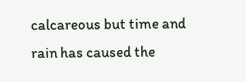calcareous but time and rain has caused the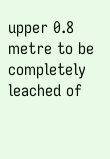upper 0.8 metre to be completely leached of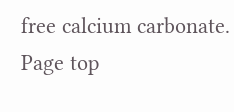free calcium carbonate.
Page top